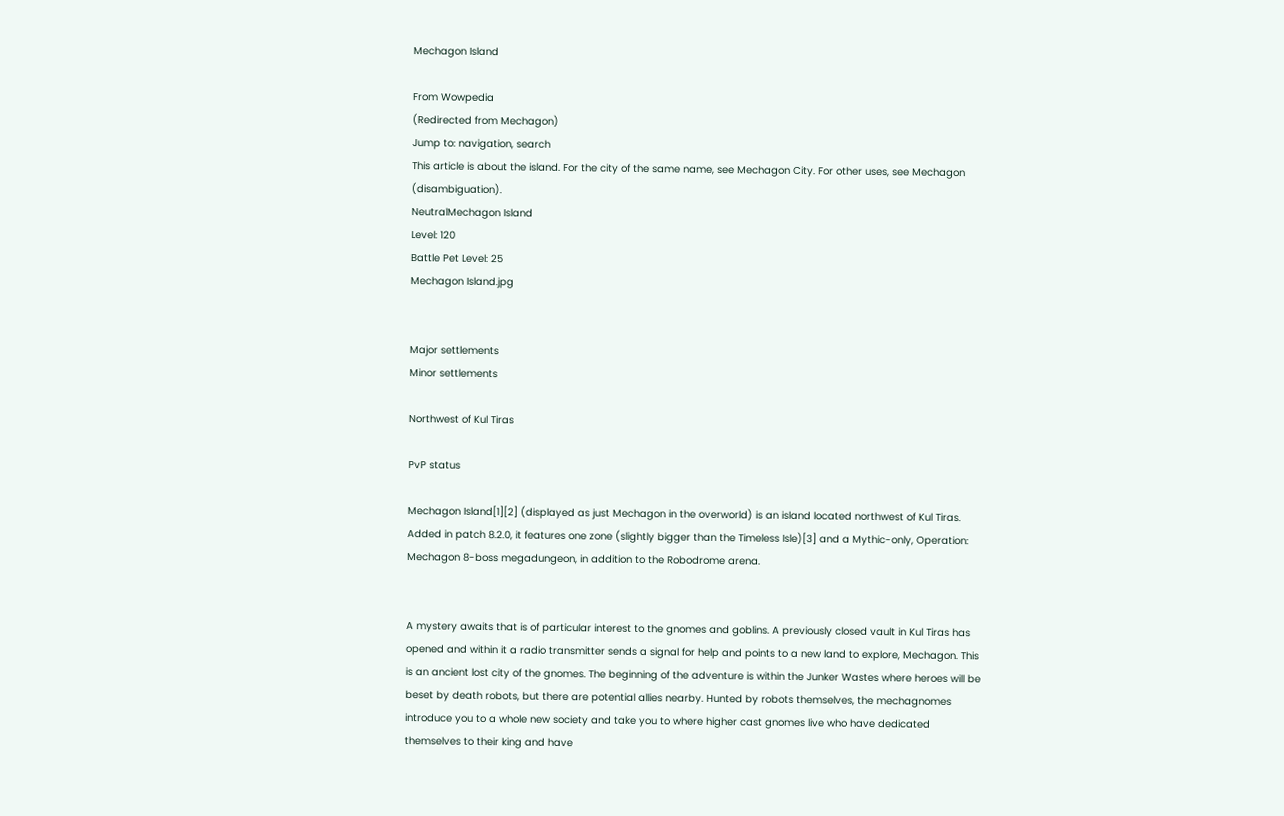Mechagon Island

From Wowpedia
(Redirected from Mechagon)
Jump to: navigation, search
This article is about the island. For the city of the same name, see Mechagon City. For other uses, see Mechagon (disambiguation).
NeutralMechagon Island
Level: 120
Battle Pet Level: 25
Mechagon Island.jpg


Major settlements
Minor settlements

Northwest of Kul Tiras

PvP status

Mechagon Island[1][2] (displayed as just Mechagon in the overworld) is an island located northwest of Kul Tiras. Added in patch 8.2.0, it features one zone (slightly bigger than the Timeless Isle)[3] and a Mythic-only, Operation: Mechagon 8-boss megadungeon, in addition to the Robodrome arena.


A mystery awaits that is of particular interest to the gnomes and goblins. A previously closed vault in Kul Tiras has opened and within it a radio transmitter sends a signal for help and points to a new land to explore, Mechagon. This is an ancient lost city of the gnomes. The beginning of the adventure is within the Junker Wastes where heroes will be beset by death robots, but there are potential allies nearby. Hunted by robots themselves, the mechagnomes introduce you to a whole new society and take you to where higher cast gnomes live who have dedicated themselves to their king and have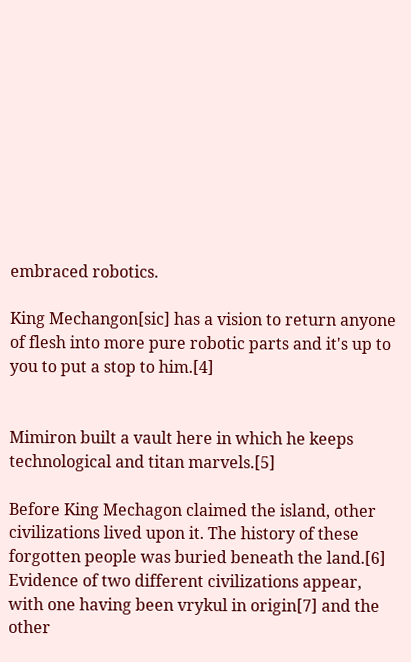embraced robotics.

King Mechangon[sic] has a vision to return anyone of flesh into more pure robotic parts and it's up to you to put a stop to him.[4]


Mimiron built a vault here in which he keeps technological and titan marvels.[5]

Before King Mechagon claimed the island, other civilizations lived upon it. The history of these forgotten people was buried beneath the land.[6] Evidence of two different civilizations appear, with one having been vrykul in origin[7] and the other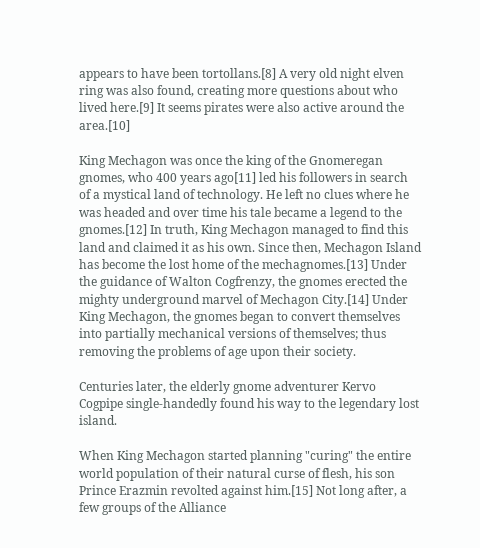appears to have been tortollans.[8] A very old night elven ring was also found, creating more questions about who lived here.[9] It seems pirates were also active around the area.[10]

King Mechagon was once the king of the Gnomeregan gnomes, who 400 years ago[11] led his followers in search of a mystical land of technology. He left no clues where he was headed and over time his tale became a legend to the gnomes.[12] In truth, King Mechagon managed to find this land and claimed it as his own. Since then, Mechagon Island has become the lost home of the mechagnomes.[13] Under the guidance of Walton Cogfrenzy, the gnomes erected the mighty underground marvel of Mechagon City.[14] Under King Mechagon, the gnomes began to convert themselves into partially mechanical versions of themselves; thus removing the problems of age upon their society.

Centuries later, the elderly gnome adventurer Kervo Cogpipe single-handedly found his way to the legendary lost island.

When King Mechagon started planning "curing" the entire world population of their natural curse of flesh, his son Prince Erazmin revolted against him.[15] Not long after, a few groups of the Alliance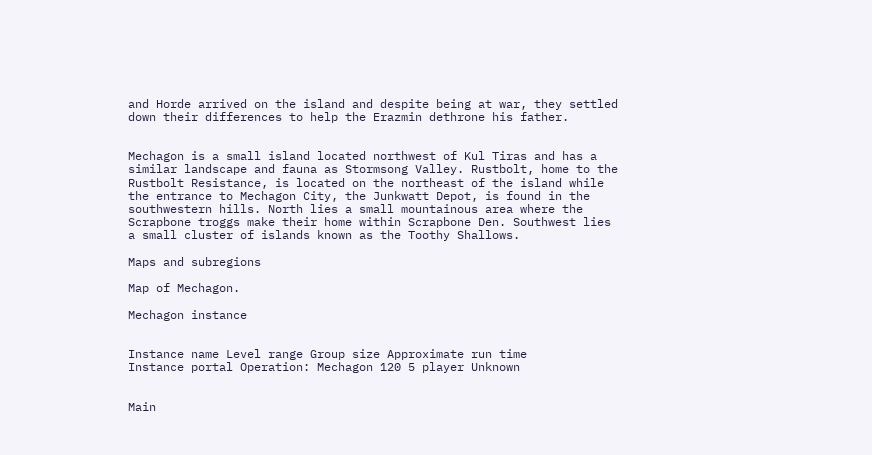and Horde arrived on the island and despite being at war, they settled down their differences to help the Erazmin dethrone his father.


Mechagon is a small island located northwest of Kul Tiras and has a similar landscape and fauna as Stormsong Valley. Rustbolt, home to the Rustbolt Resistance, is located on the northeast of the island while the entrance to Mechagon City, the Junkwatt Depot, is found in the southwestern hills. North lies a small mountainous area where the Scrapbone troggs make their home within Scrapbone Den. Southwest lies a small cluster of islands known as the Toothy Shallows.

Maps and subregions

Map of Mechagon.

Mechagon instance


Instance name Level range Group size Approximate run time
Instance portal Operation: Mechagon 120 5 player Unknown


Main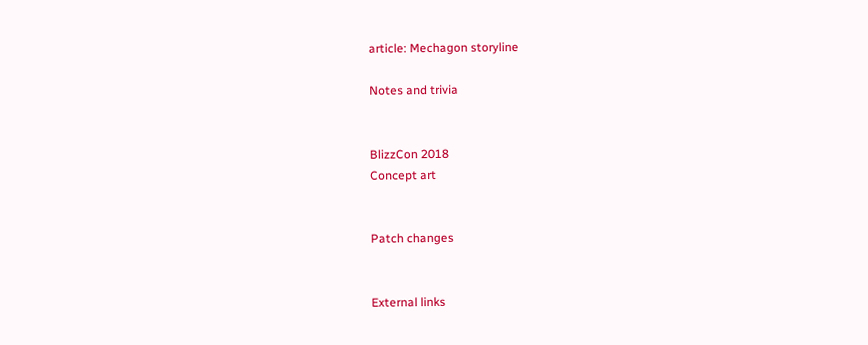article: Mechagon storyline

Notes and trivia


BlizzCon 2018
Concept art


Patch changes


External links